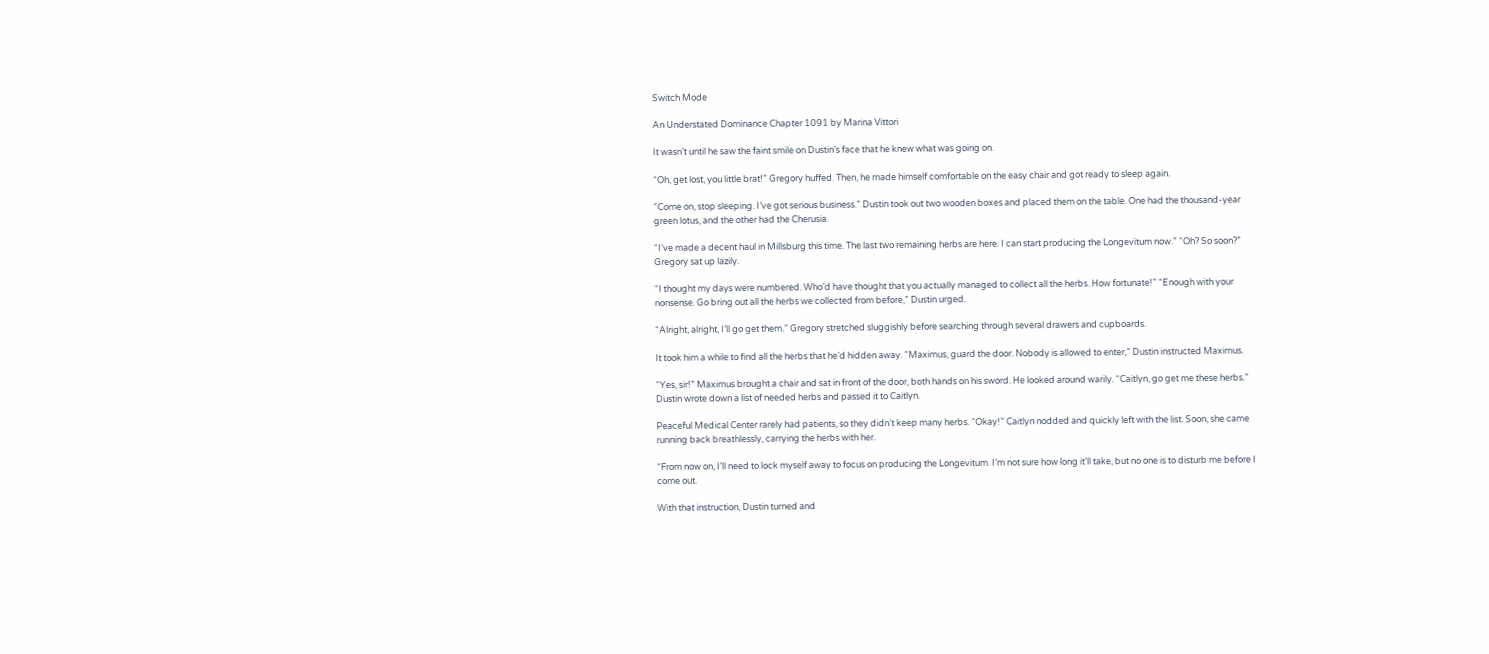Switch Mode

An Understated Dominance Chapter 1091 by Marina Vittori

It wasn’t until he saw the faint smile on Dustin’s face that he knew what was going on.

“Oh, get lost, you little brat!” Gregory huffed. Then, he made himself comfortable on the easy chair and got ready to sleep again.

“Come on, stop sleeping. I’ve got serious business.” Dustin took out two wooden boxes and placed them on the table. One had the thousand-year green lotus, and the other had the Cherusia.

“I’ve made a decent haul in Millsburg this time. The last two remaining herbs are here. I can start producing the Longevitum now.” “Oh? So soon?” Gregory sat up lazily.

“I thought my days were numbered. Who’d have thought that you actually managed to collect all the herbs. How fortunate!” “Enough with your nonsense. Go bring out all the herbs we collected from before,” Dustin urged.

“Alright, alright, I’ll go get them.” Gregory stretched sluggishly before searching through several drawers and cupboards.

It took him a while to find all the herbs that he’d hidden away. “Maximus, guard the door. Nobody is allowed to enter,” Dustin instructed Maximus.

“Yes, sir!” Maximus brought a chair and sat in front of the door, both hands on his sword. He looked around warily. “Caitlyn, go get me these herbs.” Dustin wrote down a list of needed herbs and passed it to Caitlyn.

Peaceful Medical Center rarely had patients, so they didn’t keep many herbs. “Okay!” Caitlyn nodded and quickly left with the list. Soon, she came running back breathlessly, carrying the herbs with her.

“From now on, I’ll need to lock myself away to focus on producing the Longevitum. I’m not sure how long it’ll take, but no one is to disturb me before I come out.

With that instruction, Dustin turned and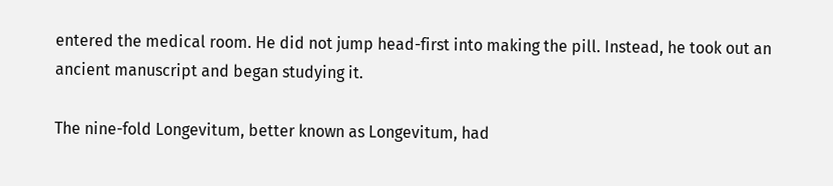entered the medical room. He did not jump head-first into making the pill. Instead, he took out an ancient manuscript and began studying it.

The nine-fold Longevitum, better known as Longevitum, had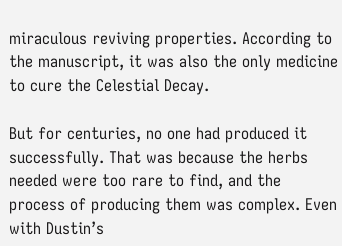miraculous reviving properties. According to the manuscript, it was also the only medicine to cure the Celestial Decay.

But for centuries, no one had produced it successfully. That was because the herbs needed were too rare to find, and the process of producing them was complex. Even with Dustin’s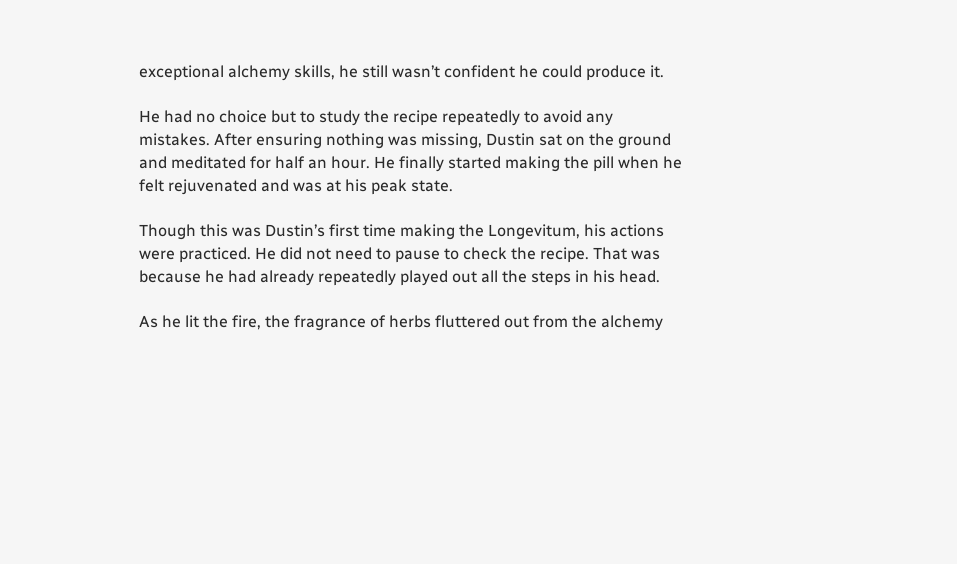exceptional alchemy skills, he still wasn’t confident he could produce it.

He had no choice but to study the recipe repeatedly to avoid any mistakes. After ensuring nothing was missing, Dustin sat on the ground and meditated for half an hour. He finally started making the pill when he felt rejuvenated and was at his peak state.

Though this was Dustin’s first time making the Longevitum, his actions were practiced. He did not need to pause to check the recipe. That was because he had already repeatedly played out all the steps in his head.

As he lit the fire, the fragrance of herbs fluttered out from the alchemy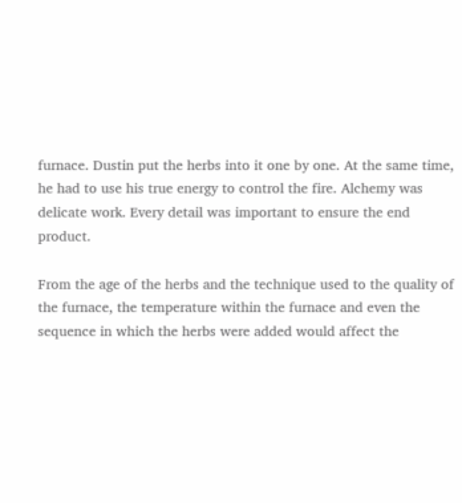furnace. Dustin put the herbs into it one by one. At the same time, he had to use his true energy to control the fire. Alchemy was delicate work. Every detail was important to ensure the end product.

From the age of the herbs and the technique used to the quality of the furnace, the temperature within the furnace and even the sequence in which the herbs were added would affect the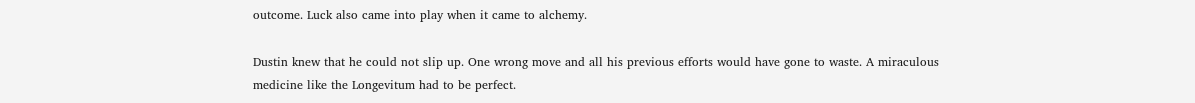outcome. Luck also came into play when it came to alchemy.

Dustin knew that he could not slip up. One wrong move and all his previous efforts would have gone to waste. A miraculous medicine like the Longevitum had to be perfect.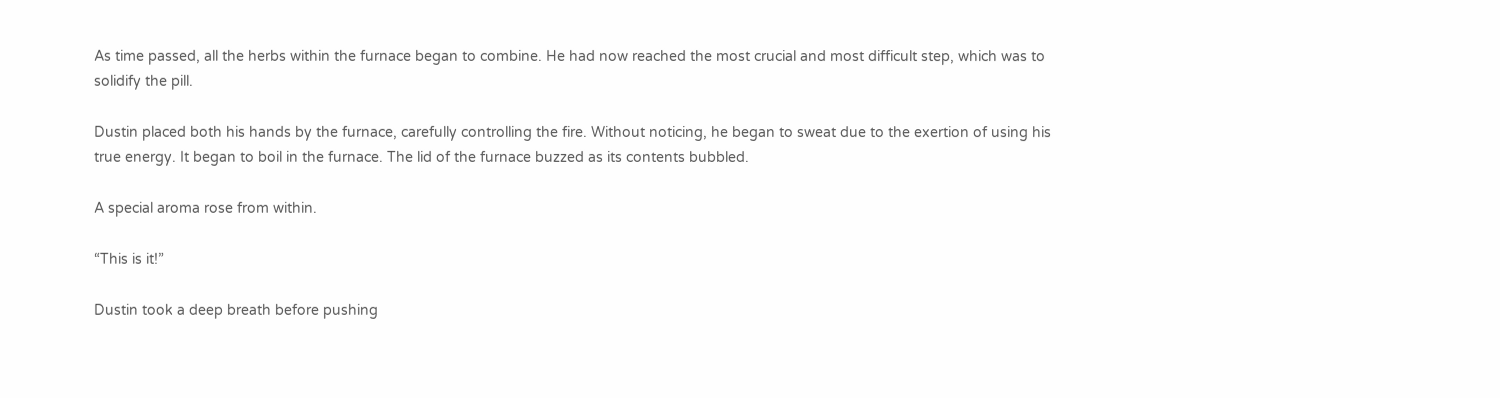As time passed, all the herbs within the furnace began to combine. He had now reached the most crucial and most difficult step, which was to solidify the pill.

Dustin placed both his hands by the furnace, carefully controlling the fire. Without noticing, he began to sweat due to the exertion of using his true energy. It began to boil in the furnace. The lid of the furnace buzzed as its contents bubbled.

A special aroma rose from within.

“This is it!”

Dustin took a deep breath before pushing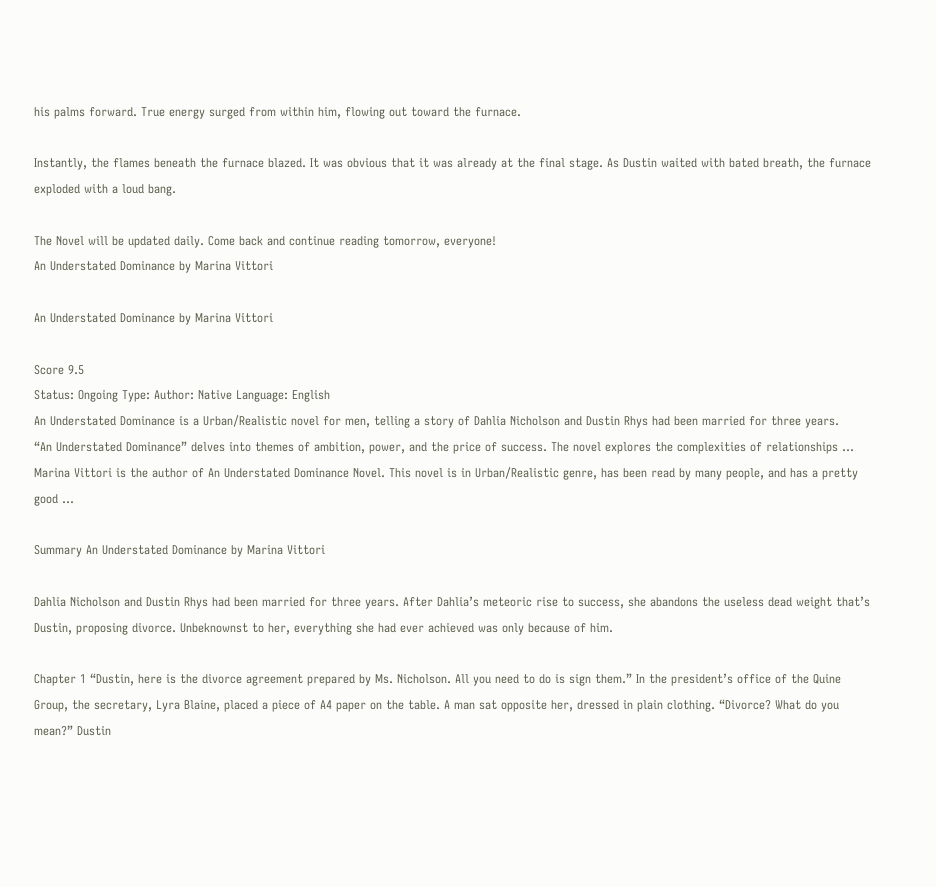his palms forward. True energy surged from within him, flowing out toward the furnace.

Instantly, the flames beneath the furnace blazed. It was obvious that it was already at the final stage. As Dustin waited with bated breath, the furnace exploded with a loud bang.

The Novel will be updated daily. Come back and continue reading tomorrow, everyone!
An Understated Dominance by Marina Vittori

An Understated Dominance by Marina Vittori

Score 9.5
Status: Ongoing Type: Author: Native Language: English
An Understated Dominance is a Urban/Realistic novel for men, telling a story of Dahlia Nicholson and Dustin Rhys had been married for three years.
“An Understated Dominance” delves into themes of ambition, power, and the price of success. The novel explores the complexities of relationships …
Marina Vittori is the author of An Understated Dominance Novel. This novel is in Urban/Realistic genre, has been read by many people, and has a pretty good …

Summary An Understated Dominance by Marina Vittori

Dahlia Nicholson and Dustin Rhys had been married for three years. After Dahlia’s meteoric rise to success, she abandons the useless dead weight that’s Dustin, proposing divorce. Unbeknownst to her, everything she had ever achieved was only because of him.

Chapter 1 “Dustin, here is the divorce agreement prepared by Ms. Nicholson. All you need to do is sign them.” In the president’s office of the Quine Group, the secretary, Lyra Blaine, placed a piece of A4 paper on the table. A man sat opposite her, dressed in plain clothing. “Divorce? What do you mean?” Dustin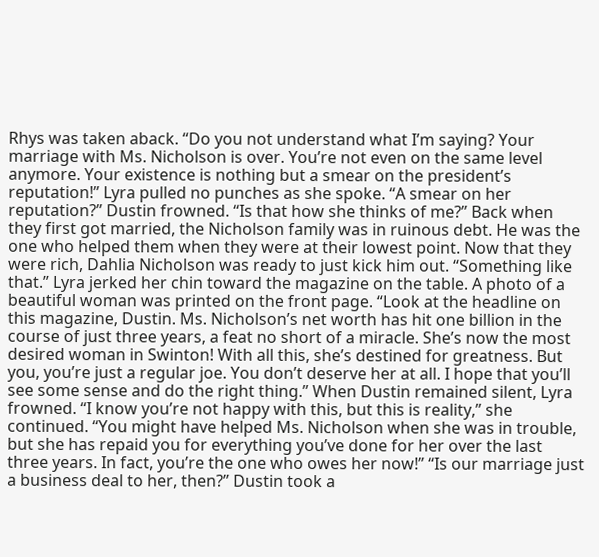Rhys was taken aback. “Do you not understand what I’m saying? Your marriage with Ms. Nicholson is over. You’re not even on the same level anymore. Your existence is nothing but a smear on the president’s reputation!” Lyra pulled no punches as she spoke. “A smear on her reputation?” Dustin frowned. “Is that how she thinks of me?” Back when they first got married, the Nicholson family was in ruinous debt. He was the one who helped them when they were at their lowest point. Now that they were rich, Dahlia Nicholson was ready to just kick him out. “Something like that.” Lyra jerked her chin toward the magazine on the table. A photo of a beautiful woman was printed on the front page. “Look at the headline on this magazine, Dustin. Ms. Nicholson’s net worth has hit one billion in the course of just three years, a feat no short of a miracle. She’s now the most desired woman in Swinton! With all this, she’s destined for greatness. But you, you’re just a regular joe. You don’t deserve her at all. I hope that you’ll see some sense and do the right thing.” When Dustin remained silent, Lyra frowned. “I know you’re not happy with this, but this is reality,” she continued. “You might have helped Ms. Nicholson when she was in trouble, but she has repaid you for everything you’ve done for her over the last three years. In fact, you’re the one who owes her now!” “Is our marriage just a business deal to her, then?” Dustin took a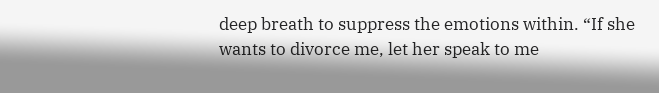deep breath to suppress the emotions within. “If she wants to divorce me, let her speak to me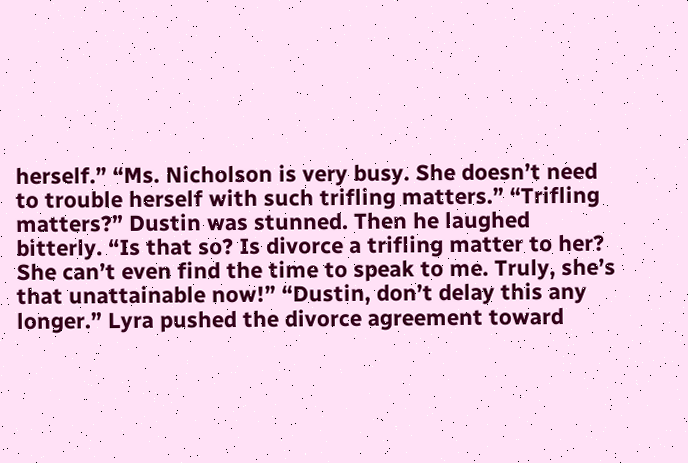herself.” “Ms. Nicholson is very busy. She doesn’t need to trouble herself with such trifling matters.” “Trifling matters?” Dustin was stunned. Then he laughed bitterly. “Is that so? Is divorce a trifling matter to her? She can’t even find the time to speak to me. Truly, she’s that unattainable now!” “Dustin, don’t delay this any longer.” Lyra pushed the divorce agreement toward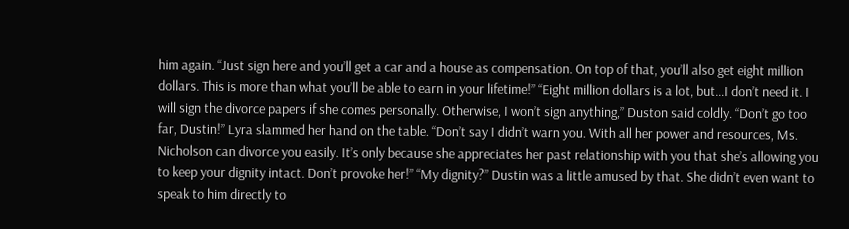him again. “Just sign here and you’ll get a car and a house as compensation. On top of that, you’ll also get eight million dollars. This is more than what you’ll be able to earn in your lifetime!” “Eight million dollars is a lot, but…I don’t need it. I will sign the divorce papers if she comes personally. Otherwise, I won’t sign anything,” Duston said coldly. “Don’t go too far, Dustin!” Lyra slammed her hand on the table. “Don’t say I didn’t warn you. With all her power and resources, Ms. Nicholson can divorce you easily. It’s only because she appreciates her past relationship with you that she’s allowing you to keep your dignity intact. Don’t provoke her!” “My dignity?” Dustin was a little amused by that. She didn’t even want to speak to him directly to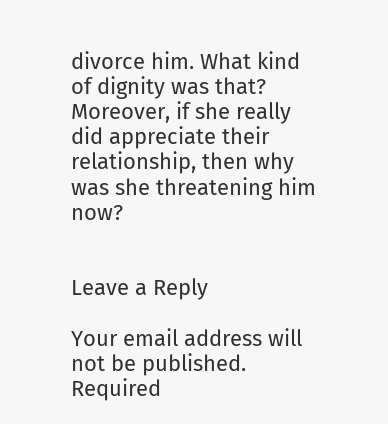divorce him. What kind of dignity was that? Moreover, if she really did appreciate their relationship, then why was she threatening him now?


Leave a Reply

Your email address will not be published. Required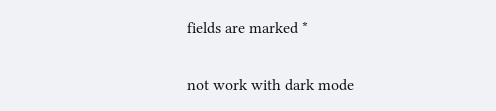fields are marked *


not work with dark mode